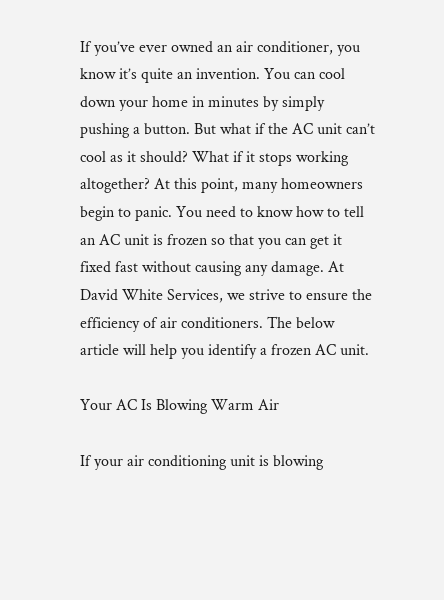If you’ve ever owned an air conditioner, you know it’s quite an invention. You can cool down your home in minutes by simply pushing a button. But what if the AC unit can’t cool as it should? What if it stops working altogether? At this point, many homeowners begin to panic. You need to know how to tell an AC unit is frozen so that you can get it fixed fast without causing any damage. At David White Services, we strive to ensure the efficiency of air conditioners. The below article will help you identify a frozen AC unit.

Your AC Is Blowing Warm Air

If your air conditioning unit is blowing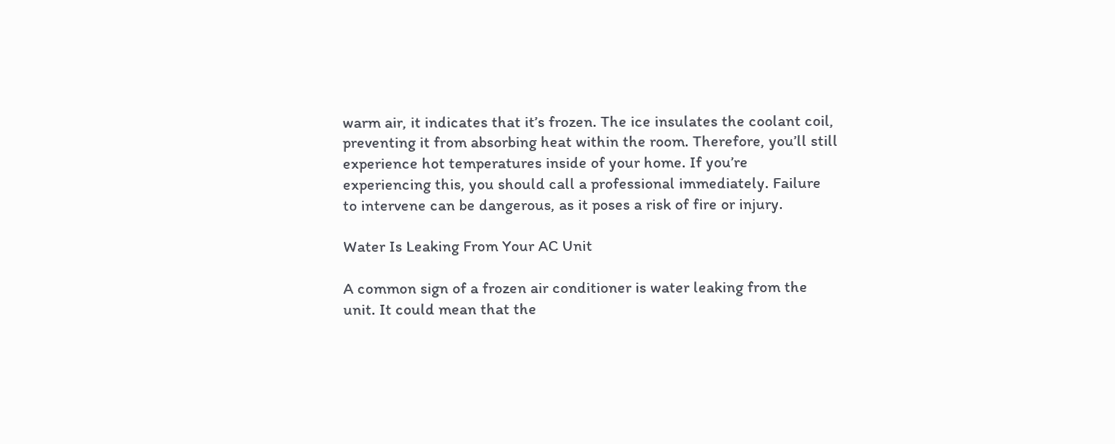warm air, it indicates that it’s frozen. The ice insulates the coolant coil, preventing it from absorbing heat within the room. Therefore, you’ll still experience hot temperatures inside of your home. If you’re experiencing this, you should call a professional immediately. Failure to intervene can be dangerous, as it poses a risk of fire or injury.

Water Is Leaking From Your AC Unit

A common sign of a frozen air conditioner is water leaking from the unit. It could mean that the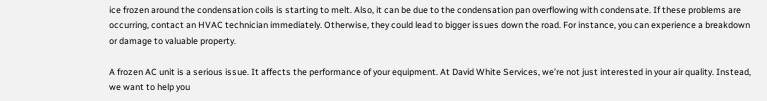ice frozen around the condensation coils is starting to melt. Also, it can be due to the condensation pan overflowing with condensate. If these problems are occurring, contact an HVAC technician immediately. Otherwise, they could lead to bigger issues down the road. For instance, you can experience a breakdown or damage to valuable property.

A frozen AC unit is a serious issue. It affects the performance of your equipment. At David White Services, we’re not just interested in your air quality. Instead, we want to help you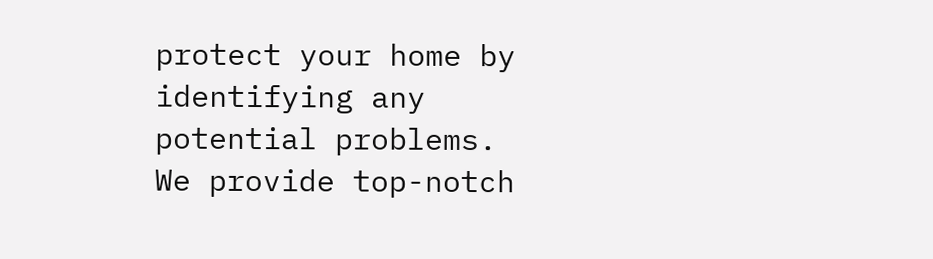protect your home by identifying any potential problems. We provide top-notch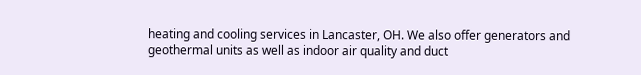heating and cooling services in Lancaster, OH. We also offer generators and geothermal units as well as indoor air quality and duct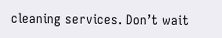cleaning services. Don’t wait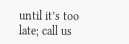until it’s too late; call us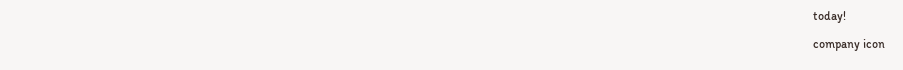today!

company icon